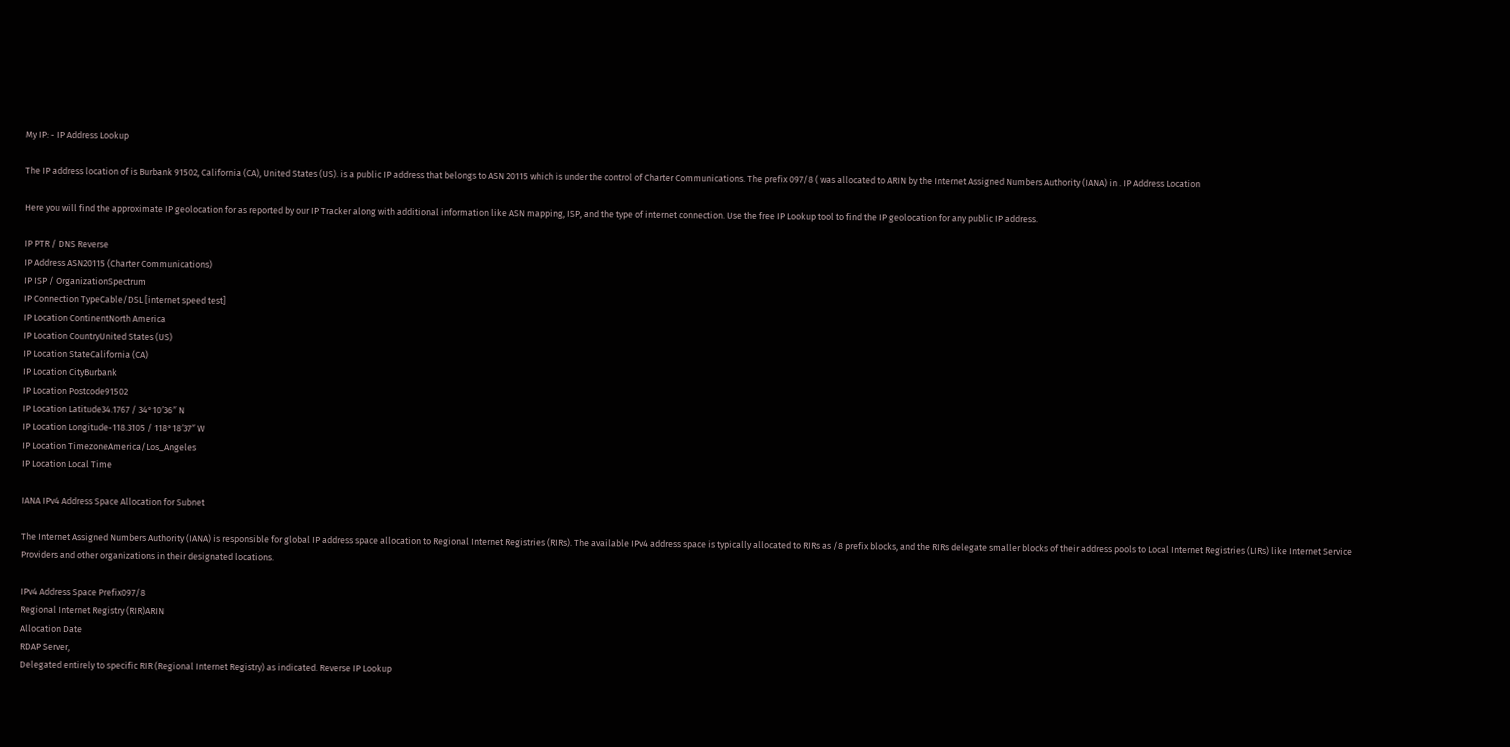My IP: - IP Address Lookup

The IP address location of is Burbank 91502, California (CA), United States (US). is a public IP address that belongs to ASN 20115 which is under the control of Charter Communications. The prefix 097/8 ( was allocated to ARIN by the Internet Assigned Numbers Authority (IANA) in . IP Address Location

Here you will find the approximate IP geolocation for as reported by our IP Tracker along with additional information like ASN mapping, ISP, and the type of internet connection. Use the free IP Lookup tool to find the IP geolocation for any public IP address.

IP PTR / DNS Reverse
IP Address ASN20115 (Charter Communications)
IP ISP / OrganizationSpectrum
IP Connection TypeCable/DSL [internet speed test]
IP Location ContinentNorth America
IP Location CountryUnited States (US)
IP Location StateCalifornia (CA)
IP Location CityBurbank
IP Location Postcode91502
IP Location Latitude34.1767 / 34°10′36″ N
IP Location Longitude-118.3105 / 118°18′37″ W
IP Location TimezoneAmerica/Los_Angeles
IP Location Local Time

IANA IPv4 Address Space Allocation for Subnet

The Internet Assigned Numbers Authority (IANA) is responsible for global IP address space allocation to Regional Internet Registries (RIRs). The available IPv4 address space is typically allocated to RIRs as /8 prefix blocks, and the RIRs delegate smaller blocks of their address pools to Local Internet Registries (LIRs) like Internet Service Providers and other organizations in their designated locations.

IPv4 Address Space Prefix097/8
Regional Internet Registry (RIR)ARIN
Allocation Date
RDAP Server,
Delegated entirely to specific RIR (Regional Internet Registry) as indicated. Reverse IP Lookup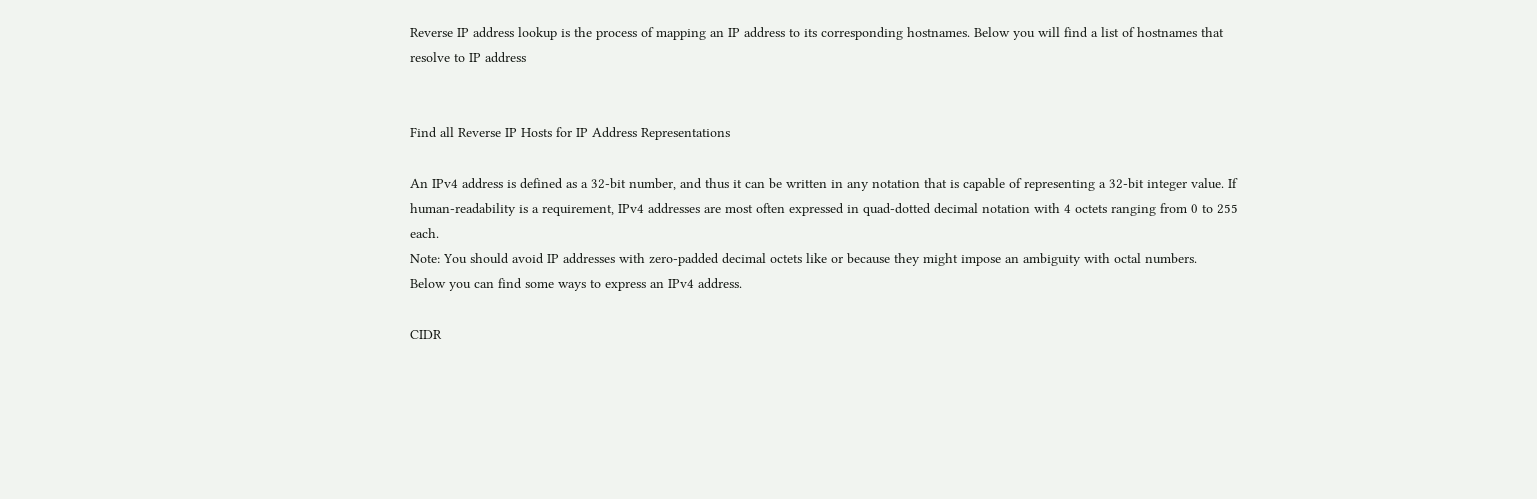Reverse IP address lookup is the process of mapping an IP address to its corresponding hostnames. Below you will find a list of hostnames that resolve to IP address


Find all Reverse IP Hosts for IP Address Representations

An IPv4 address is defined as a 32-bit number, and thus it can be written in any notation that is capable of representing a 32-bit integer value. If human-readability is a requirement, IPv4 addresses are most often expressed in quad-dotted decimal notation with 4 octets ranging from 0 to 255 each.
Note: You should avoid IP addresses with zero-padded decimal octets like or because they might impose an ambiguity with octal numbers.
Below you can find some ways to express an IPv4 address.

CIDR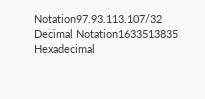Notation97.93.113.107/32
Decimal Notation1633513835
Hexadecimal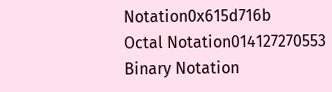Notation0x615d716b
Octal Notation014127270553
Binary Notation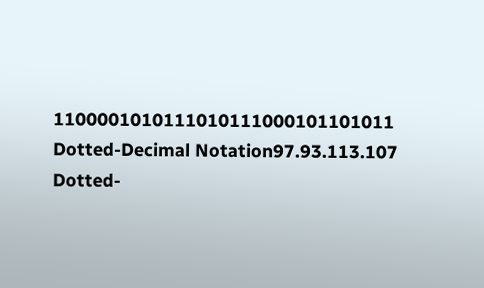1100001010111010111000101101011
Dotted-Decimal Notation97.93.113.107
Dotted-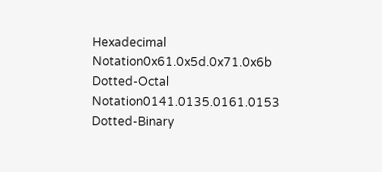Hexadecimal Notation0x61.0x5d.0x71.0x6b
Dotted-Octal Notation0141.0135.0161.0153
Dotted-Binary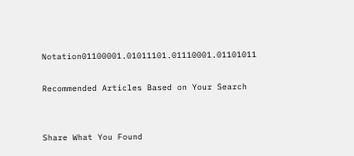Notation01100001.01011101.01110001.01101011

Recommended Articles Based on Your Search


Share What You Found